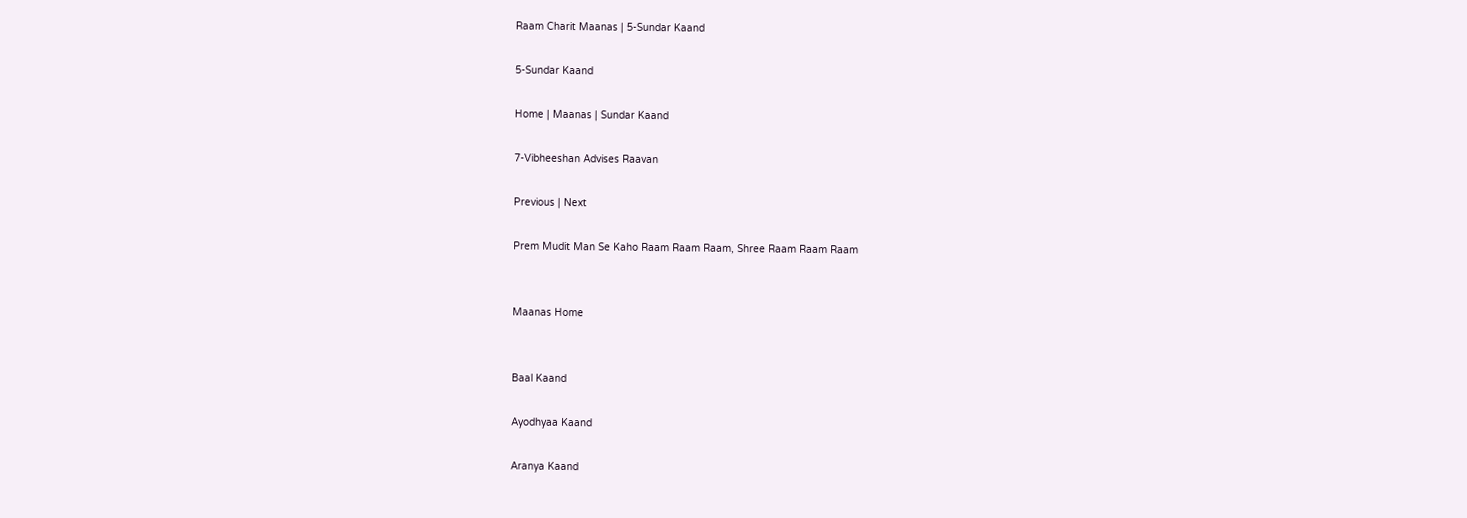Raam Charit Maanas | 5-Sundar Kaand

5-Sundar Kaand

Home | Maanas | Sundar Kaand

7-Vibheeshan Advises Raavan

Previous | Next

Prem Mudit Man Se Kaho Raam Raam Raam, Shree Raam Raam Raam


Maanas Home


Baal Kaand

Ayodhyaa Kaand

Aranya Kaand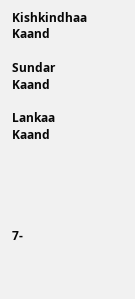Kishkindhaa Kaand

Sundar Kaand

Lankaa Kaand





7-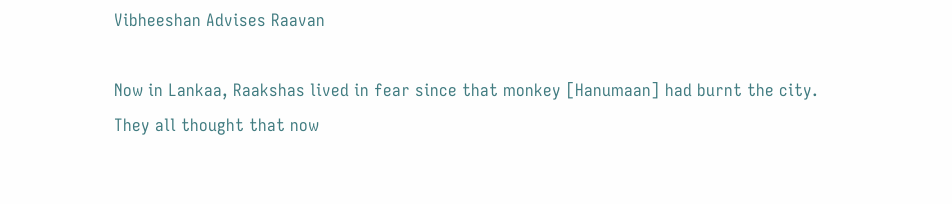Vibheeshan Advises Raavan

Now in Lankaa, Raakshas lived in fear since that monkey [Hanumaan] had burnt the city. They all thought that now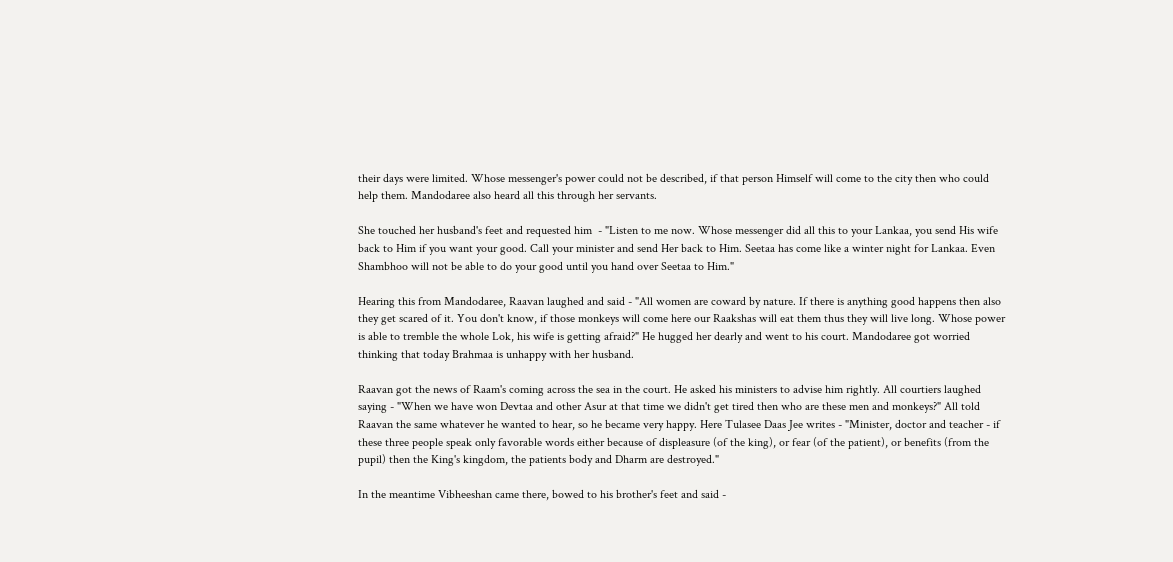their days were limited. Whose messenger's power could not be described, if that person Himself will come to the city then who could help them. Mandodaree also heard all this through her servants.

She touched her husband's feet and requested him  - "Listen to me now. Whose messenger did all this to your Lankaa, you send His wife back to Him if you want your good. Call your minister and send Her back to Him. Seetaa has come like a winter night for Lankaa. Even Shambhoo will not be able to do your good until you hand over Seetaa to Him."

Hearing this from Mandodaree, Raavan laughed and said - "All women are coward by nature. If there is anything good happens then also they get scared of it. You don't know, if those monkeys will come here our Raakshas will eat them thus they will live long. Whose power is able to tremble the whole Lok, his wife is getting afraid?" He hugged her dearly and went to his court. Mandodaree got worried thinking that today Brahmaa is unhappy with her husband.

Raavan got the news of Raam's coming across the sea in the court. He asked his ministers to advise him rightly. All courtiers laughed saying - "When we have won Devtaa and other Asur at that time we didn't get tired then who are these men and monkeys?" All told Raavan the same whatever he wanted to hear, so he became very happy. Here Tulasee Daas Jee writes - "Minister, doctor and teacher - if these three people speak only favorable words either because of displeasure (of the king), or fear (of the patient), or benefits (from the pupil) then the King's kingdom, the patients body and Dharm are destroyed."

In the meantime Vibheeshan came there, bowed to his brother's feet and said -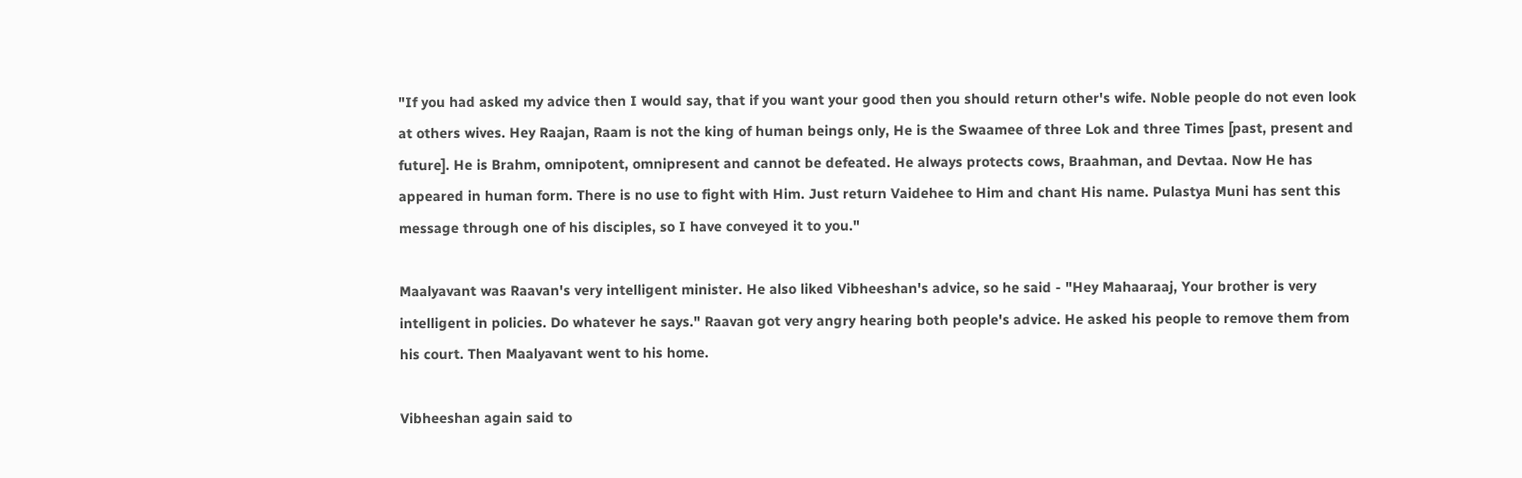"If you had asked my advice then I would say, that if you want your good then you should return other's wife. Noble people do not even look at others wives. Hey Raajan, Raam is not the king of human beings only, He is the Swaamee of three Lok and three Times [past, present and future]. He is Brahm, omnipotent, omnipresent and cannot be defeated. He always protects cows, Braahman, and Devtaa. Now He has appeared in human form. There is no use to fight with Him. Just return Vaidehee to Him and chant His name. Pulastya Muni has sent this message through one of his disciples, so I have conveyed it to you."

Maalyavant was Raavan's very intelligent minister. He also liked Vibheeshan's advice, so he said - "Hey Mahaaraaj, Your brother is very intelligent in policies. Do whatever he says." Raavan got very angry hearing both people's advice. He asked his people to remove them from his court. Then Maalyavant went to his home.

Vibheeshan again said to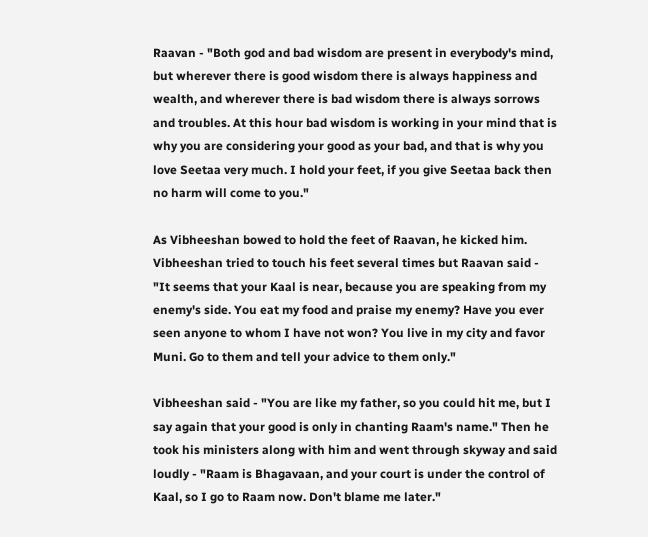Raavan - "Both god and bad wisdom are present in everybody's mind, but wherever there is good wisdom there is always happiness and wealth, and wherever there is bad wisdom there is always sorrows and troubles. At this hour bad wisdom is working in your mind that is why you are considering your good as your bad, and that is why you love Seetaa very much. I hold your feet, if you give Seetaa back then no harm will come to you."

As Vibheeshan bowed to hold the feet of Raavan, he kicked him. Vibheeshan tried to touch his feet several times but Raavan said - "It seems that your Kaal is near, because you are speaking from my enemy's side. You eat my food and praise my enemy? Have you ever seen anyone to whom I have not won? You live in my city and favor Muni. Go to them and tell your advice to them only."

Vibheeshan said - "You are like my father, so you could hit me, but I say again that your good is only in chanting Raam's name." Then he took his ministers along with him and went through skyway and said loudly - "Raam is Bhagavaan, and your court is under the control of Kaal, so I go to Raam now. Don't blame me later."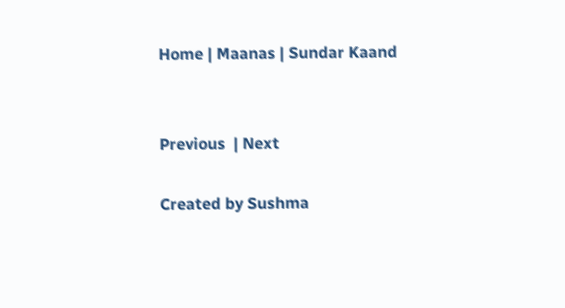Home | Maanas | Sundar Kaand


Previous  | Next

Created by Sushma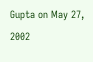Gupta on May 27, 2002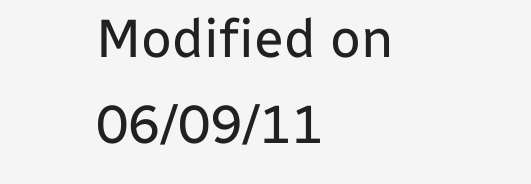Modified on 06/09/11